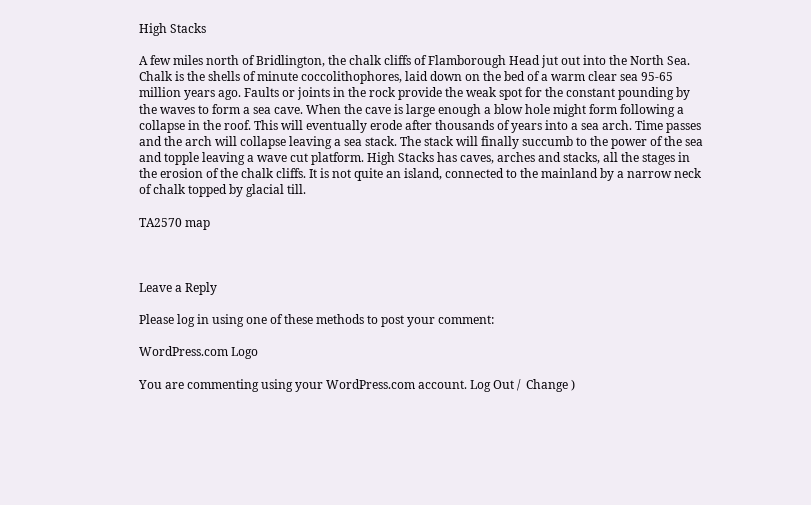High Stacks

A few miles north of Bridlington, the chalk cliffs of Flamborough Head jut out into the North Sea. Chalk is the shells of minute coccolithophores, laid down on the bed of a warm clear sea 95-65 million years ago. Faults or joints in the rock provide the weak spot for the constant pounding by the waves to form a sea cave. When the cave is large enough a blow hole might form following a collapse in the roof. This will eventually erode after thousands of years into a sea arch. Time passes and the arch will collapse leaving a sea stack. The stack will finally succumb to the power of the sea and topple leaving a wave cut platform. High Stacks has caves, arches and stacks, all the stages in the erosion of the chalk cliffs. It is not quite an island, connected to the mainland by a narrow neck of chalk topped by glacial till.

TA2570 map



Leave a Reply

Please log in using one of these methods to post your comment:

WordPress.com Logo

You are commenting using your WordPress.com account. Log Out /  Change )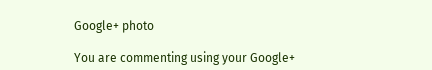Google+ photo

You are commenting using your Google+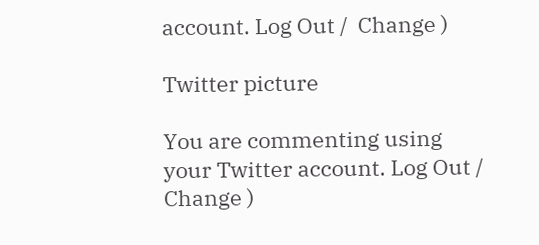account. Log Out /  Change )

Twitter picture

You are commenting using your Twitter account. Log Out /  Change )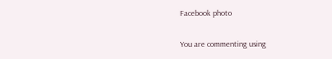Facebook photo

You are commenting using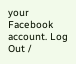your Facebook account. Log Out /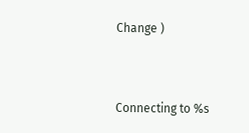Change )


Connecting to %s